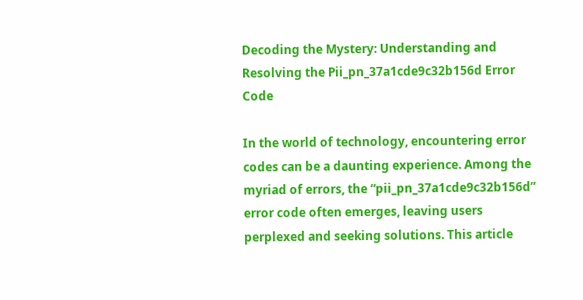Decoding the Mystery: Understanding and Resolving the Pii_pn_37a1cde9c32b156d Error Code

In the world of technology, encountering error codes can be a daunting experience. Among the myriad of errors, the “pii_pn_37a1cde9c32b156d” error code often emerges, leaving users perplexed and seeking solutions. This article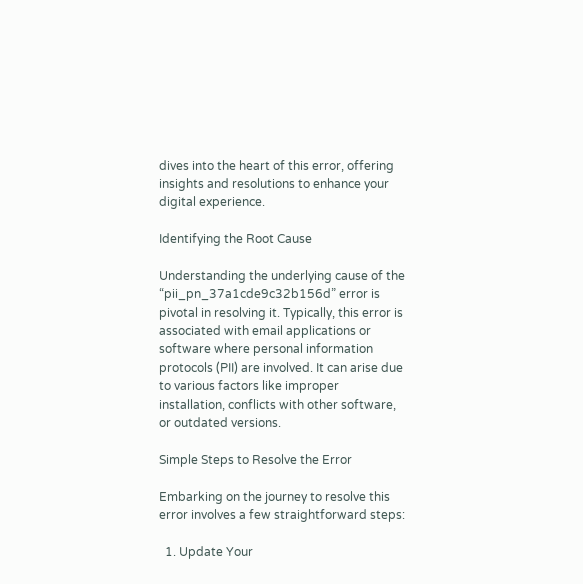dives into the heart of this error, offering insights and resolutions to enhance your digital experience.

Identifying the Root Cause

Understanding the underlying cause of the “pii_pn_37a1cde9c32b156d” error is pivotal in resolving it. Typically, this error is associated with email applications or software where personal information protocols (PII) are involved. It can arise due to various factors like improper installation, conflicts with other software, or outdated versions.

Simple Steps to Resolve the Error

Embarking on the journey to resolve this error involves a few straightforward steps:

  1. Update Your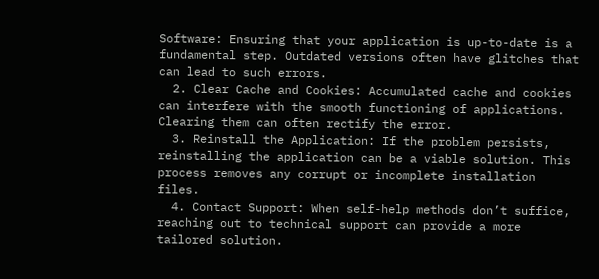Software: Ensuring that your application is up-to-date is a fundamental step. Outdated versions often have glitches that can lead to such errors.
  2. Clear Cache and Cookies: Accumulated cache and cookies can interfere with the smooth functioning of applications. Clearing them can often rectify the error.
  3. Reinstall the Application: If the problem persists, reinstalling the application can be a viable solution. This process removes any corrupt or incomplete installation files.
  4. Contact Support: When self-help methods don’t suffice, reaching out to technical support can provide a more tailored solution.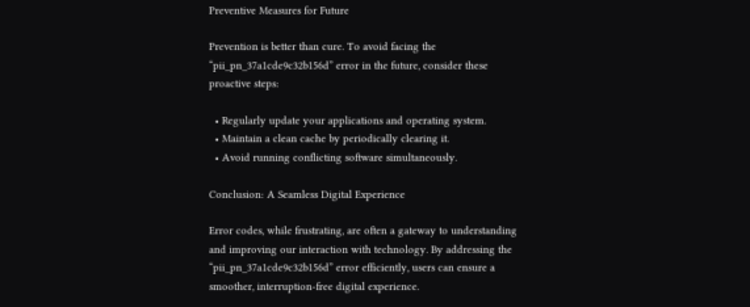Preventive Measures for Future

Prevention is better than cure. To avoid facing the “pii_pn_37a1cde9c32b156d” error in the future, consider these proactive steps:

  • Regularly update your applications and operating system.
  • Maintain a clean cache by periodically clearing it.
  • Avoid running conflicting software simultaneously.

Conclusion: A Seamless Digital Experience

Error codes, while frustrating, are often a gateway to understanding and improving our interaction with technology. By addressing the “pii_pn_37a1cde9c32b156d” error efficiently, users can ensure a smoother, interruption-free digital experience.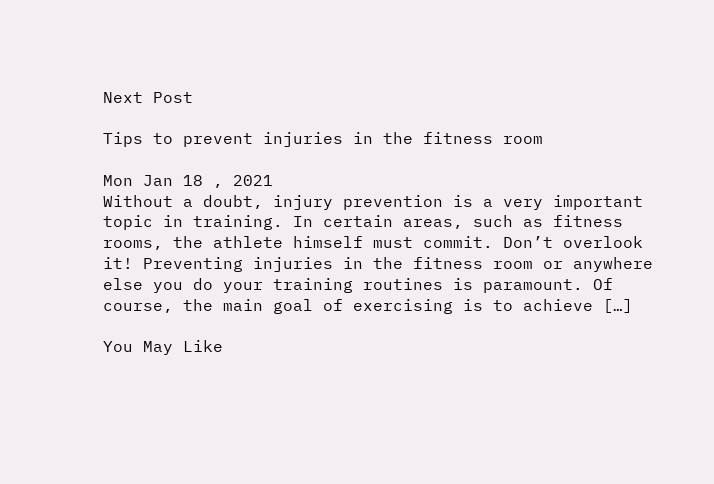Next Post

Tips to prevent injuries in the fitness room

Mon Jan 18 , 2021
Without a doubt, injury prevention is a very important topic in training. In certain areas, such as fitness rooms, the athlete himself must commit. Don’t overlook it! Preventing injuries in the fitness room or anywhere else you do your training routines is paramount. Of course, the main goal of exercising is to achieve […]

You May Like